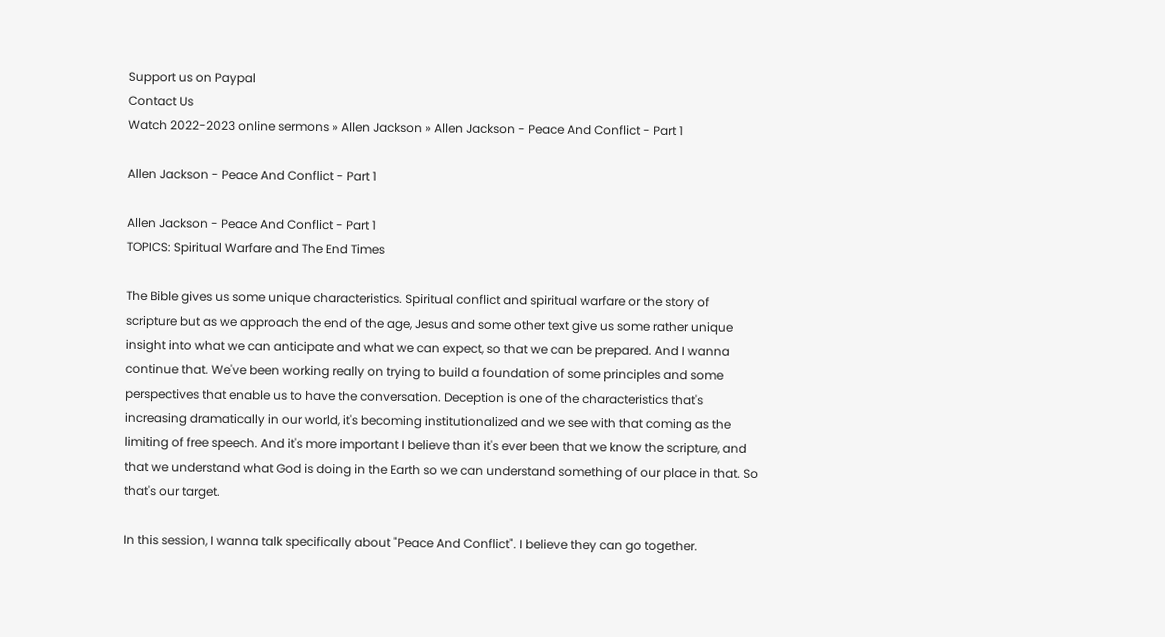Support us on Paypal
Contact Us
Watch 2022-2023 online sermons » Allen Jackson » Allen Jackson - Peace And Conflict - Part 1

Allen Jackson - Peace And Conflict - Part 1

Allen Jackson - Peace And Conflict - Part 1
TOPICS: Spiritual Warfare and The End Times

The Bible gives us some unique characteristics. Spiritual conflict and spiritual warfare or the story of scripture but as we approach the end of the age, Jesus and some other text give us some rather unique insight into what we can anticipate and what we can expect, so that we can be prepared. And I wanna continue that. We've been working really on trying to build a foundation of some principles and some perspectives that enable us to have the conversation. Deception is one of the characteristics that's increasing dramatically in our world, it's becoming institutionalized and we see with that coming as the limiting of free speech. And it's more important I believe than it's ever been that we know the scripture, and that we understand what God is doing in the Earth so we can understand something of our place in that. So that's our target.

In this session, I wanna talk specifically about "Peace And Conflict". I believe they can go together.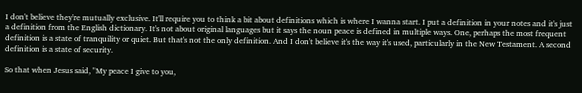I don't believe they're mutually exclusive. It'll require you to think a bit about definitions which is where I wanna start. I put a definition in your notes and it's just a definition from the English dictionary. It's not about original languages but it says the noun peace is defined in multiple ways. One, perhaps the most frequent definition is a state of tranquility or quiet. But that's not the only definition. And I don't believe it's the way it's used, particularly in the New Testament. A second definition is a state of security.

So that when Jesus said, "My peace I give to you,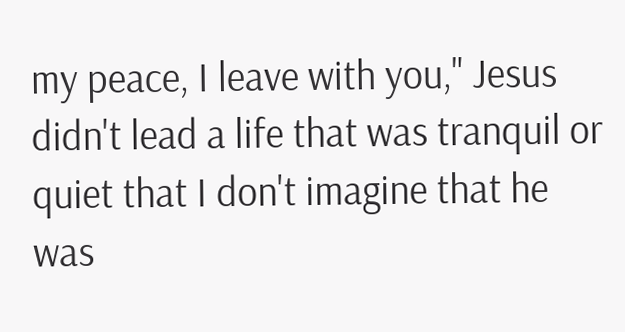my peace, I leave with you," Jesus didn't lead a life that was tranquil or quiet that I don't imagine that he was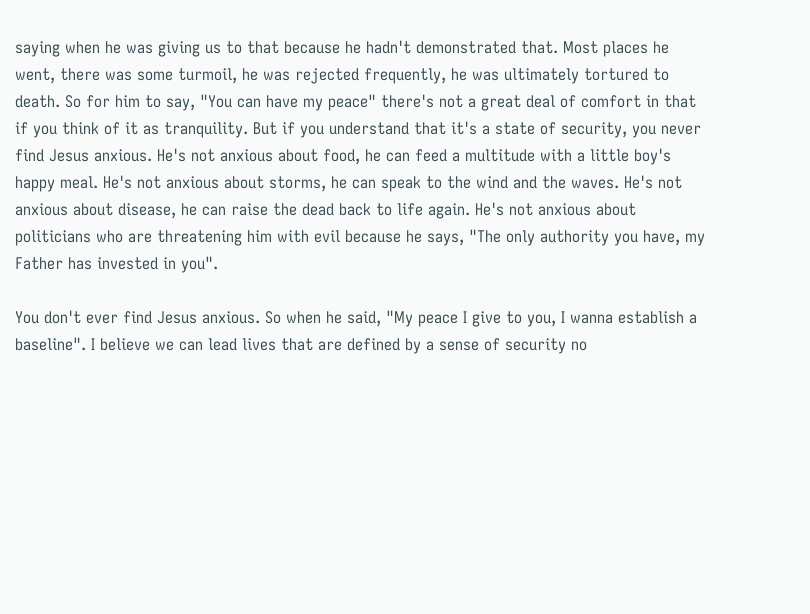saying when he was giving us to that because he hadn't demonstrated that. Most places he went, there was some turmoil, he was rejected frequently, he was ultimately tortured to death. So for him to say, "You can have my peace" there's not a great deal of comfort in that if you think of it as tranquility. But if you understand that it's a state of security, you never find Jesus anxious. He's not anxious about food, he can feed a multitude with a little boy's happy meal. He's not anxious about storms, he can speak to the wind and the waves. He's not anxious about disease, he can raise the dead back to life again. He's not anxious about politicians who are threatening him with evil because he says, "The only authority you have, my Father has invested in you".

You don't ever find Jesus anxious. So when he said, "My peace I give to you, I wanna establish a baseline". I believe we can lead lives that are defined by a sense of security no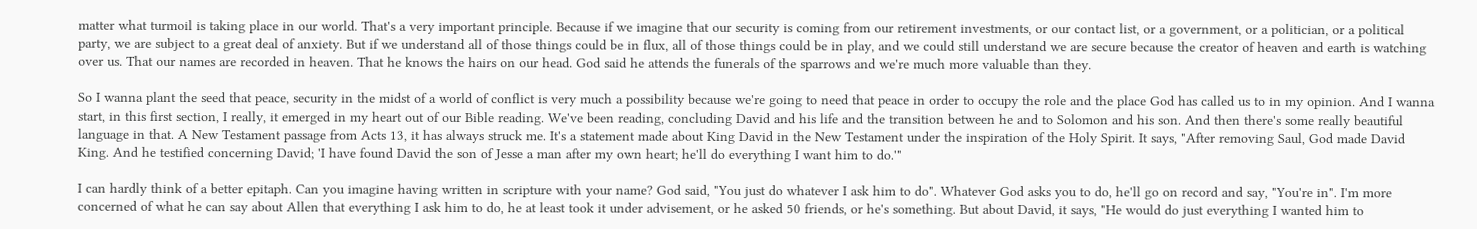matter what turmoil is taking place in our world. That's a very important principle. Because if we imagine that our security is coming from our retirement investments, or our contact list, or a government, or a politician, or a political party, we are subject to a great deal of anxiety. But if we understand all of those things could be in flux, all of those things could be in play, and we could still understand we are secure because the creator of heaven and earth is watching over us. That our names are recorded in heaven. That he knows the hairs on our head. God said he attends the funerals of the sparrows and we're much more valuable than they.

So I wanna plant the seed that peace, security in the midst of a world of conflict is very much a possibility because we're going to need that peace in order to occupy the role and the place God has called us to in my opinion. And I wanna start, in this first section, I really, it emerged in my heart out of our Bible reading. We've been reading, concluding David and his life and the transition between he and to Solomon and his son. And then there's some really beautiful language in that. A New Testament passage from Acts 13, it has always struck me. It's a statement made about King David in the New Testament under the inspiration of the Holy Spirit. It says, "After removing Saul, God made David King. And he testified concerning David; 'I have found David the son of Jesse a man after my own heart; he'll do everything I want him to do.'"

I can hardly think of a better epitaph. Can you imagine having written in scripture with your name? God said, "You just do whatever I ask him to do". Whatever God asks you to do, he'll go on record and say, "You're in". I'm more concerned of what he can say about Allen that everything I ask him to do, he at least took it under advisement, or he asked 50 friends, or he's something. But about David, it says, "He would do just everything I wanted him to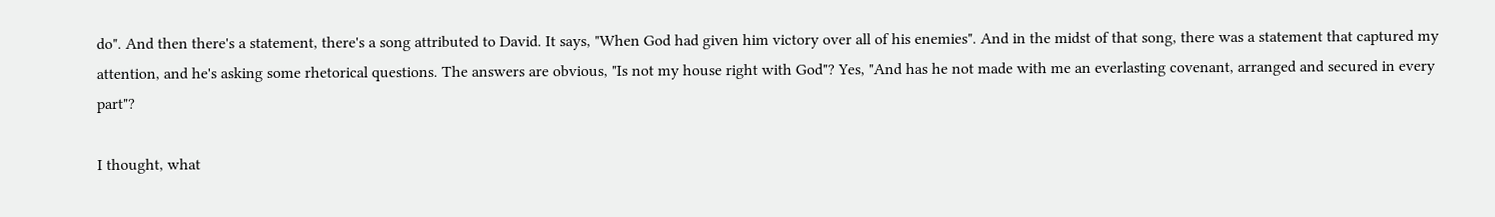do". And then there's a statement, there's a song attributed to David. It says, "When God had given him victory over all of his enemies". And in the midst of that song, there was a statement that captured my attention, and he's asking some rhetorical questions. The answers are obvious, "Is not my house right with God"? Yes, "And has he not made with me an everlasting covenant, arranged and secured in every part"?

I thought, what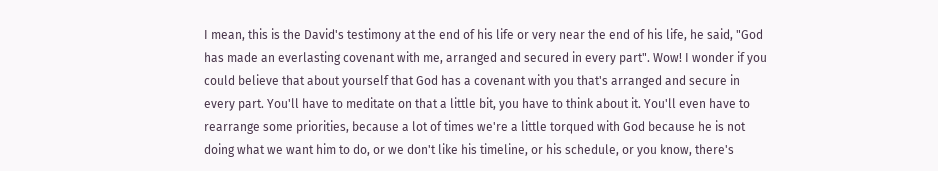I mean, this is the David's testimony at the end of his life or very near the end of his life, he said, "God has made an everlasting covenant with me, arranged and secured in every part". Wow! I wonder if you could believe that about yourself that God has a covenant with you that's arranged and secure in every part. You'll have to meditate on that a little bit, you have to think about it. You'll even have to rearrange some priorities, because a lot of times we're a little torqued with God because he is not doing what we want him to do, or we don't like his timeline, or his schedule, or you know, there's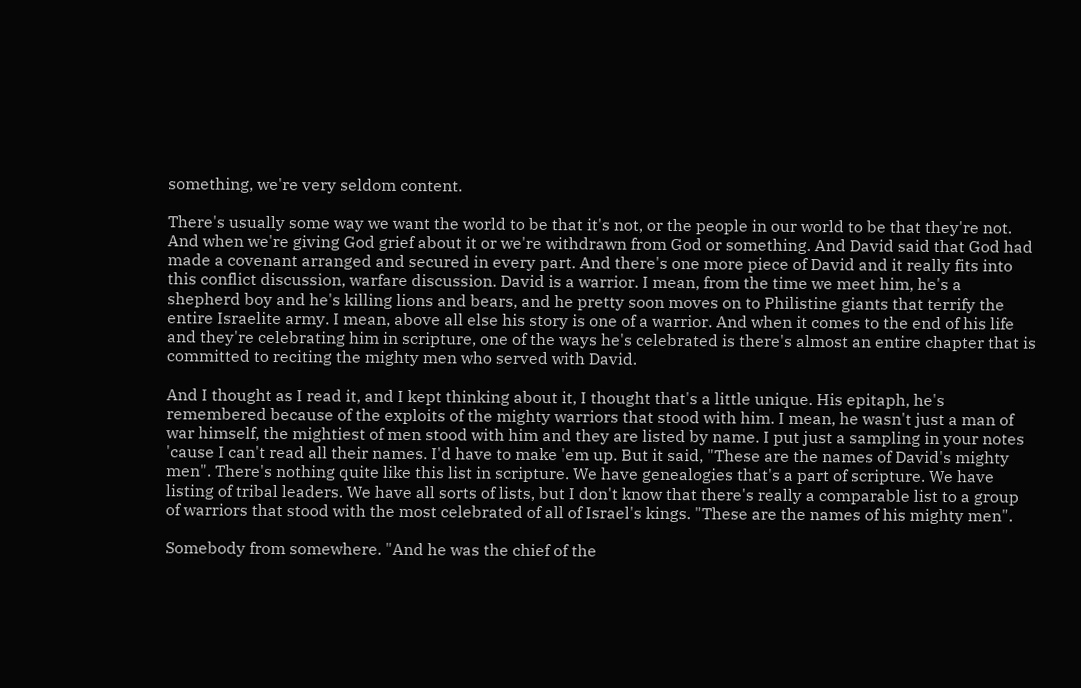something, we're very seldom content.

There's usually some way we want the world to be that it's not, or the people in our world to be that they're not. And when we're giving God grief about it or we're withdrawn from God or something. And David said that God had made a covenant arranged and secured in every part. And there's one more piece of David and it really fits into this conflict discussion, warfare discussion. David is a warrior. I mean, from the time we meet him, he's a shepherd boy and he's killing lions and bears, and he pretty soon moves on to Philistine giants that terrify the entire Israelite army. I mean, above all else his story is one of a warrior. And when it comes to the end of his life and they're celebrating him in scripture, one of the ways he's celebrated is there's almost an entire chapter that is committed to reciting the mighty men who served with David.

And I thought as I read it, and I kept thinking about it, I thought that's a little unique. His epitaph, he's remembered because of the exploits of the mighty warriors that stood with him. I mean, he wasn't just a man of war himself, the mightiest of men stood with him and they are listed by name. I put just a sampling in your notes 'cause I can't read all their names. I'd have to make 'em up. But it said, "These are the names of David's mighty men". There's nothing quite like this list in scripture. We have genealogies that's a part of scripture. We have listing of tribal leaders. We have all sorts of lists, but I don't know that there's really a comparable list to a group of warriors that stood with the most celebrated of all of Israel's kings. "These are the names of his mighty men".

Somebody from somewhere. "And he was the chief of the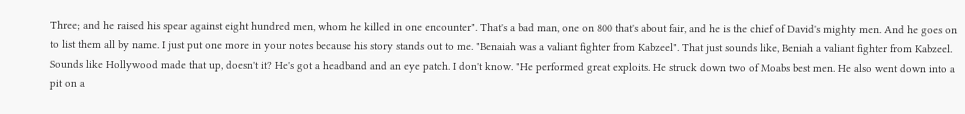Three; and he raised his spear against eight hundred men, whom he killed in one encounter". That's a bad man, one on 800 that's about fair, and he is the chief of David's mighty men. And he goes on to list them all by name. I just put one more in your notes because his story stands out to me. "Benaiah was a valiant fighter from Kabzeel". That just sounds like, Beniah a valiant fighter from Kabzeel. Sounds like Hollywood made that up, doesn't it? He's got a headband and an eye patch. I don't know. "He performed great exploits. He struck down two of Moabs best men. He also went down into a pit on a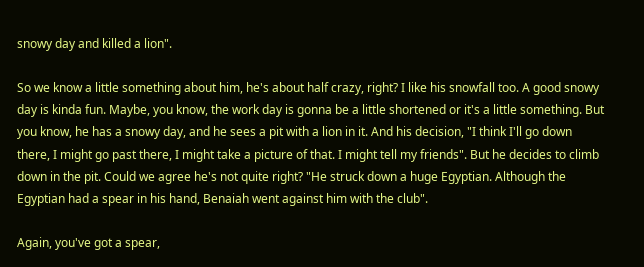snowy day and killed a lion".

So we know a little something about him, he's about half crazy, right? I like his snowfall too. A good snowy day is kinda fun. Maybe, you know, the work day is gonna be a little shortened or it's a little something. But you know, he has a snowy day, and he sees a pit with a lion in it. And his decision, "I think I'll go down there, I might go past there, I might take a picture of that. I might tell my friends". But he decides to climb down in the pit. Could we agree he's not quite right? "He struck down a huge Egyptian. Although the Egyptian had a spear in his hand, Benaiah went against him with the club".

Again, you've got a spear,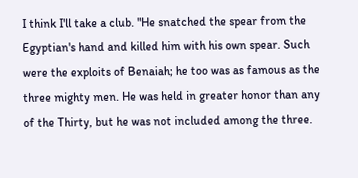I think I'll take a club. "He snatched the spear from the Egyptian's hand and killed him with his own spear. Such were the exploits of Benaiah; he too was as famous as the three mighty men. He was held in greater honor than any of the Thirty, but he was not included among the three.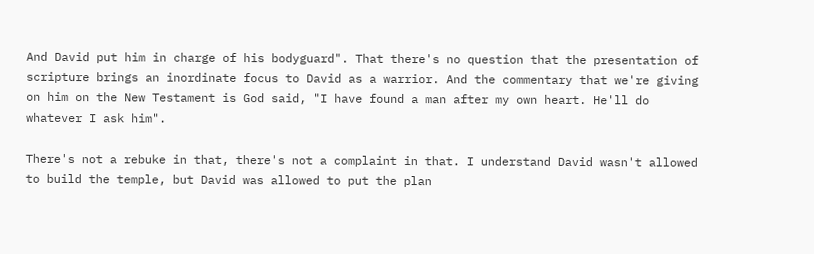And David put him in charge of his bodyguard". That there's no question that the presentation of scripture brings an inordinate focus to David as a warrior. And the commentary that we're giving on him on the New Testament is God said, "I have found a man after my own heart. He'll do whatever I ask him".

There's not a rebuke in that, there's not a complaint in that. I understand David wasn't allowed to build the temple, but David was allowed to put the plan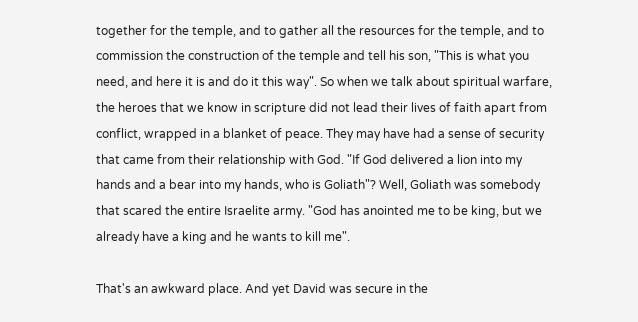together for the temple, and to gather all the resources for the temple, and to commission the construction of the temple and tell his son, "This is what you need, and here it is and do it this way". So when we talk about spiritual warfare, the heroes that we know in scripture did not lead their lives of faith apart from conflict, wrapped in a blanket of peace. They may have had a sense of security that came from their relationship with God. "If God delivered a lion into my hands and a bear into my hands, who is Goliath"? Well, Goliath was somebody that scared the entire Israelite army. "God has anointed me to be king, but we already have a king and he wants to kill me".

That's an awkward place. And yet David was secure in the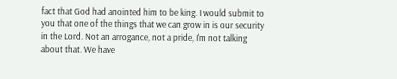fact that God had anointed him to be king. I would submit to you that one of the things that we can grow in is our security in the Lord. Not an arrogance, not a pride, I'm not talking about that. We have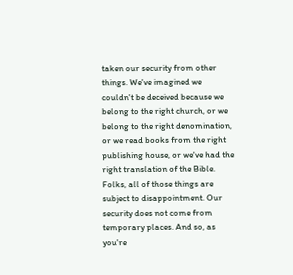taken our security from other things. We've imagined we couldn't be deceived because we belong to the right church, or we belong to the right denomination, or we read books from the right publishing house, or we've had the right translation of the Bible. Folks, all of those things are subject to disappointment. Our security does not come from temporary places. And so, as you're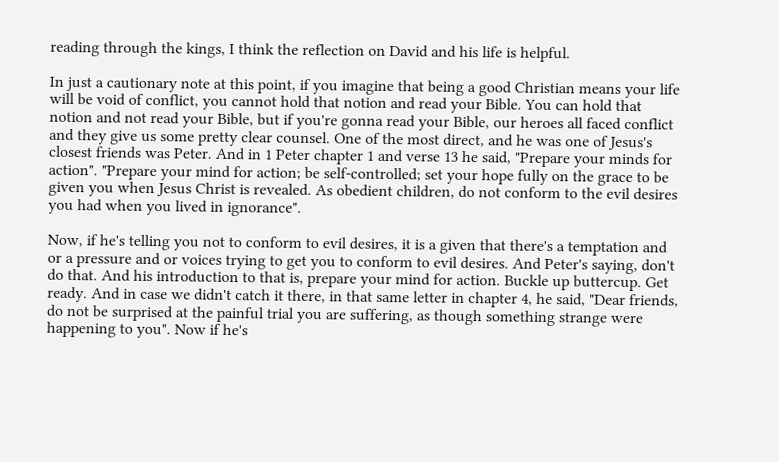reading through the kings, I think the reflection on David and his life is helpful.

In just a cautionary note at this point, if you imagine that being a good Christian means your life will be void of conflict, you cannot hold that notion and read your Bible. You can hold that notion and not read your Bible, but if you're gonna read your Bible, our heroes all faced conflict and they give us some pretty clear counsel. One of the most direct, and he was one of Jesus's closest friends was Peter. And in 1 Peter chapter 1 and verse 13 he said, "Prepare your minds for action". "Prepare your mind for action; be self-controlled; set your hope fully on the grace to be given you when Jesus Christ is revealed. As obedient children, do not conform to the evil desires you had when you lived in ignorance".

Now, if he's telling you not to conform to evil desires, it is a given that there's a temptation and or a pressure and or voices trying to get you to conform to evil desires. And Peter's saying, don't do that. And his introduction to that is, prepare your mind for action. Buckle up buttercup. Get ready. And in case we didn't catch it there, in that same letter in chapter 4, he said, "Dear friends, do not be surprised at the painful trial you are suffering, as though something strange were happening to you". Now if he's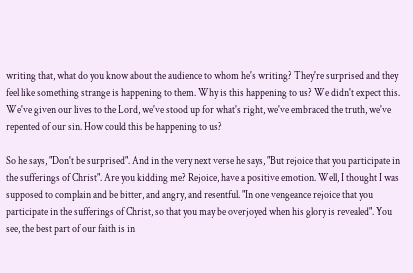writing that, what do you know about the audience to whom he's writing? They're surprised and they feel like something strange is happening to them. Why is this happening to us? We didn't expect this. We've given our lives to the Lord, we've stood up for what's right, we've embraced the truth, we've repented of our sin. How could this be happening to us?

So he says, "Don't be surprised". And in the very next verse he says, "But rejoice that you participate in the sufferings of Christ". Are you kidding me? Rejoice, have a positive emotion. Well, I thought I was supposed to complain and be bitter, and angry, and resentful. "In one vengeance rejoice that you participate in the sufferings of Christ, so that you may be overjoyed when his glory is revealed". You see, the best part of our faith is in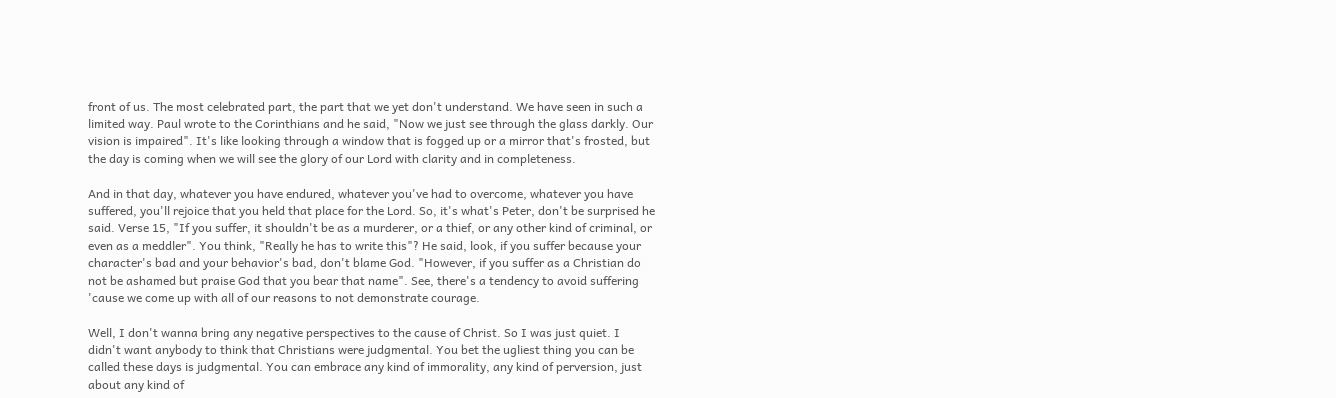front of us. The most celebrated part, the part that we yet don't understand. We have seen in such a limited way. Paul wrote to the Corinthians and he said, "Now we just see through the glass darkly. Our vision is impaired". It's like looking through a window that is fogged up or a mirror that's frosted, but the day is coming when we will see the glory of our Lord with clarity and in completeness.

And in that day, whatever you have endured, whatever you've had to overcome, whatever you have suffered, you'll rejoice that you held that place for the Lord. So, it's what's Peter, don't be surprised he said. Verse 15, "If you suffer, it shouldn't be as a murderer, or a thief, or any other kind of criminal, or even as a meddler". You think, "Really he has to write this"? He said, look, if you suffer because your character's bad and your behavior's bad, don't blame God. "However, if you suffer as a Christian do not be ashamed but praise God that you bear that name". See, there's a tendency to avoid suffering 'cause we come up with all of our reasons to not demonstrate courage.

Well, I don't wanna bring any negative perspectives to the cause of Christ. So I was just quiet. I didn't want anybody to think that Christians were judgmental. You bet the ugliest thing you can be called these days is judgmental. You can embrace any kind of immorality, any kind of perversion, just about any kind of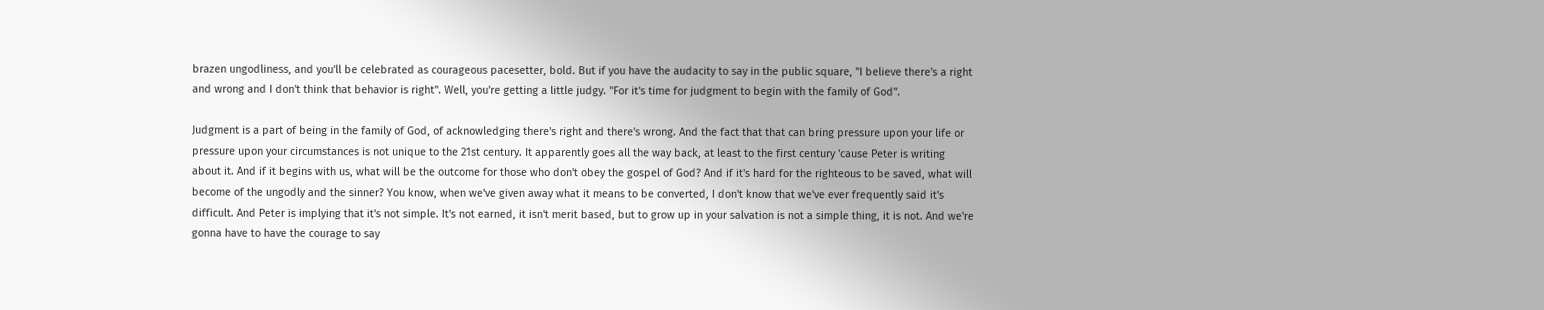brazen ungodliness, and you'll be celebrated as courageous pacesetter, bold. But if you have the audacity to say in the public square, "I believe there's a right and wrong and I don't think that behavior is right". Well, you're getting a little judgy. "For it's time for judgment to begin with the family of God".

Judgment is a part of being in the family of God, of acknowledging there's right and there's wrong. And the fact that that can bring pressure upon your life or pressure upon your circumstances is not unique to the 21st century. It apparently goes all the way back, at least to the first century 'cause Peter is writing about it. And if it begins with us, what will be the outcome for those who don't obey the gospel of God? And if it's hard for the righteous to be saved, what will become of the ungodly and the sinner? You know, when we've given away what it means to be converted, I don't know that we've ever frequently said it's difficult. And Peter is implying that it's not simple. It's not earned, it isn't merit based, but to grow up in your salvation is not a simple thing, it is not. And we're gonna have to have the courage to say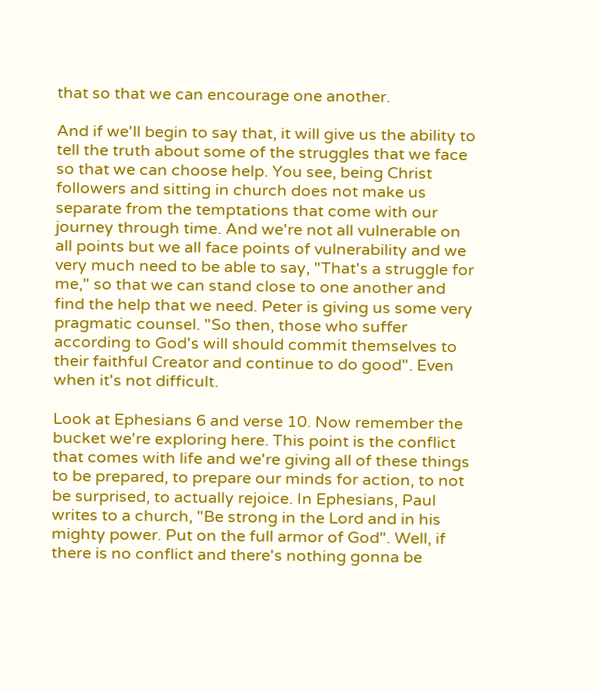that so that we can encourage one another.

And if we'll begin to say that, it will give us the ability to tell the truth about some of the struggles that we face so that we can choose help. You see, being Christ followers and sitting in church does not make us separate from the temptations that come with our journey through time. And we're not all vulnerable on all points but we all face points of vulnerability and we very much need to be able to say, "That's a struggle for me," so that we can stand close to one another and find the help that we need. Peter is giving us some very pragmatic counsel. "So then, those who suffer according to God's will should commit themselves to their faithful Creator and continue to do good". Even when it's not difficult.

Look at Ephesians 6 and verse 10. Now remember the bucket we're exploring here. This point is the conflict that comes with life and we're giving all of these things to be prepared, to prepare our minds for action, to not be surprised, to actually rejoice. In Ephesians, Paul writes to a church, "Be strong in the Lord and in his mighty power. Put on the full armor of God". Well, if there is no conflict and there's nothing gonna be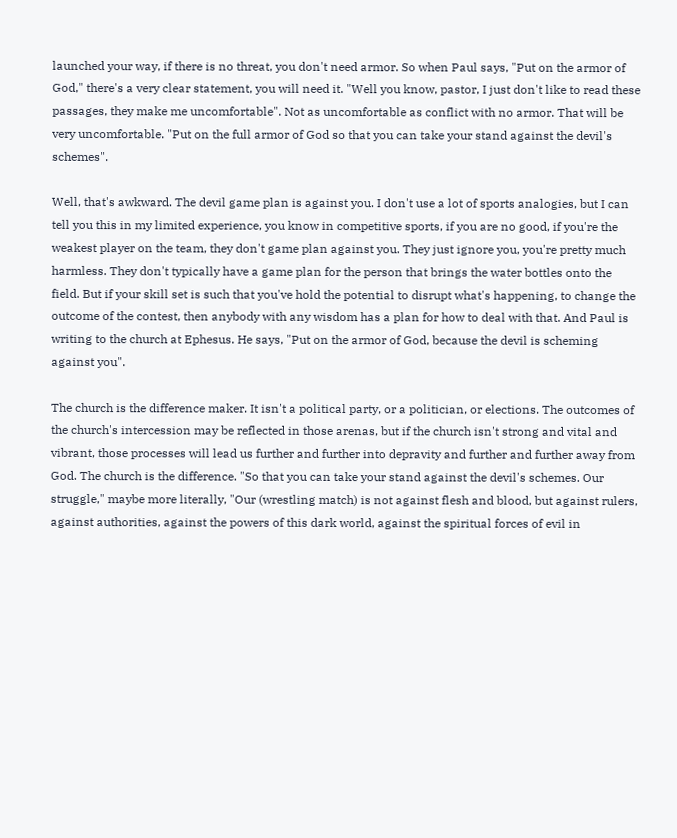launched your way, if there is no threat, you don't need armor. So when Paul says, "Put on the armor of God," there's a very clear statement, you will need it. "Well you know, pastor, I just don't like to read these passages, they make me uncomfortable". Not as uncomfortable as conflict with no armor. That will be very uncomfortable. "Put on the full armor of God so that you can take your stand against the devil's schemes".

Well, that's awkward. The devil game plan is against you. I don't use a lot of sports analogies, but I can tell you this in my limited experience, you know in competitive sports, if you are no good, if you're the weakest player on the team, they don't game plan against you. They just ignore you, you're pretty much harmless. They don't typically have a game plan for the person that brings the water bottles onto the field. But if your skill set is such that you've hold the potential to disrupt what's happening, to change the outcome of the contest, then anybody with any wisdom has a plan for how to deal with that. And Paul is writing to the church at Ephesus. He says, "Put on the armor of God, because the devil is scheming against you".

The church is the difference maker. It isn't a political party, or a politician, or elections. The outcomes of the church's intercession may be reflected in those arenas, but if the church isn't strong and vital and vibrant, those processes will lead us further and further into depravity and further and further away from God. The church is the difference. "So that you can take your stand against the devil's schemes. Our struggle," maybe more literally, "Our (wrestling match) is not against flesh and blood, but against rulers, against authorities, against the powers of this dark world, against the spiritual forces of evil in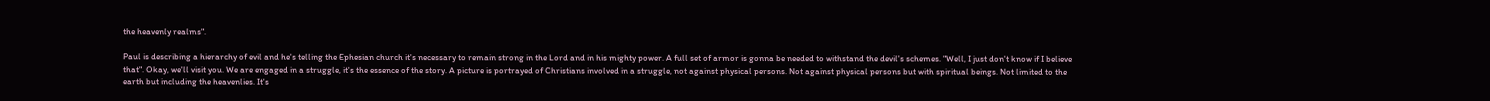the heavenly realms".

Paul is describing a hierarchy of evil and he's telling the Ephesian church it's necessary to remain strong in the Lord and in his mighty power. A full set of armor is gonna be needed to withstand the devil's schemes. "Well, I just don't know if I believe that". Okay, we'll visit you. We are engaged in a struggle, it's the essence of the story. A picture is portrayed of Christians involved in a struggle, not against physical persons. Not against physical persons but with spiritual beings. Not limited to the earth but including the heavenlies. It's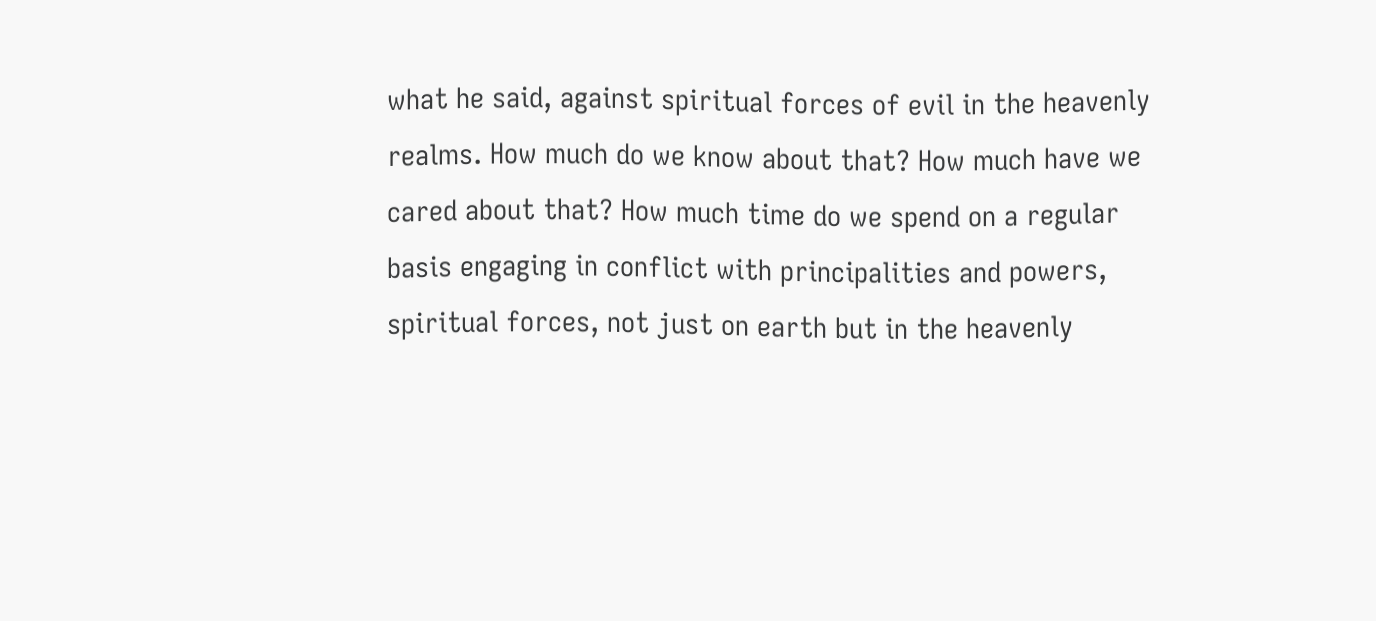what he said, against spiritual forces of evil in the heavenly realms. How much do we know about that? How much have we cared about that? How much time do we spend on a regular basis engaging in conflict with principalities and powers, spiritual forces, not just on earth but in the heavenly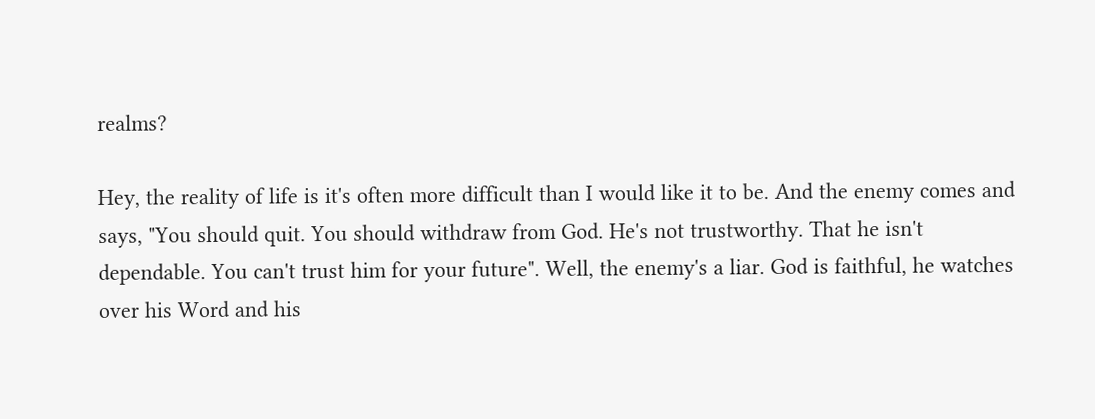realms?

Hey, the reality of life is it's often more difficult than I would like it to be. And the enemy comes and says, "You should quit. You should withdraw from God. He's not trustworthy. That he isn't dependable. You can't trust him for your future". Well, the enemy's a liar. God is faithful, he watches over his Word and his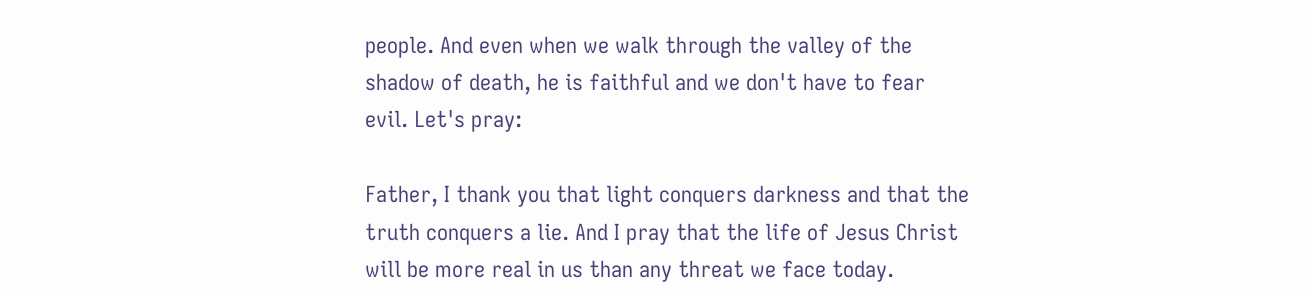people. And even when we walk through the valley of the shadow of death, he is faithful and we don't have to fear evil. Let's pray:

Father, I thank you that light conquers darkness and that the truth conquers a lie. And I pray that the life of Jesus Christ will be more real in us than any threat we face today.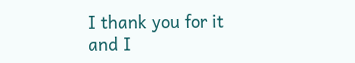I thank you for it and I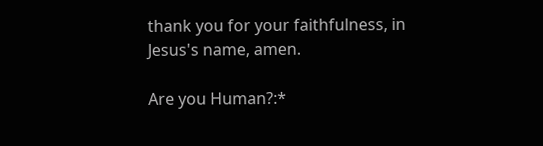thank you for your faithfulness, in Jesus's name, amen.

Are you Human?:*